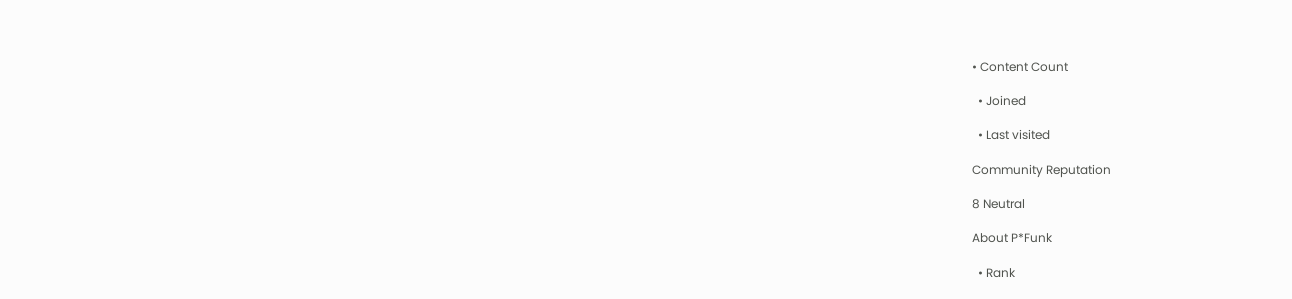• Content Count

  • Joined

  • Last visited

Community Reputation

8 Neutral

About P*Funk

  • Rank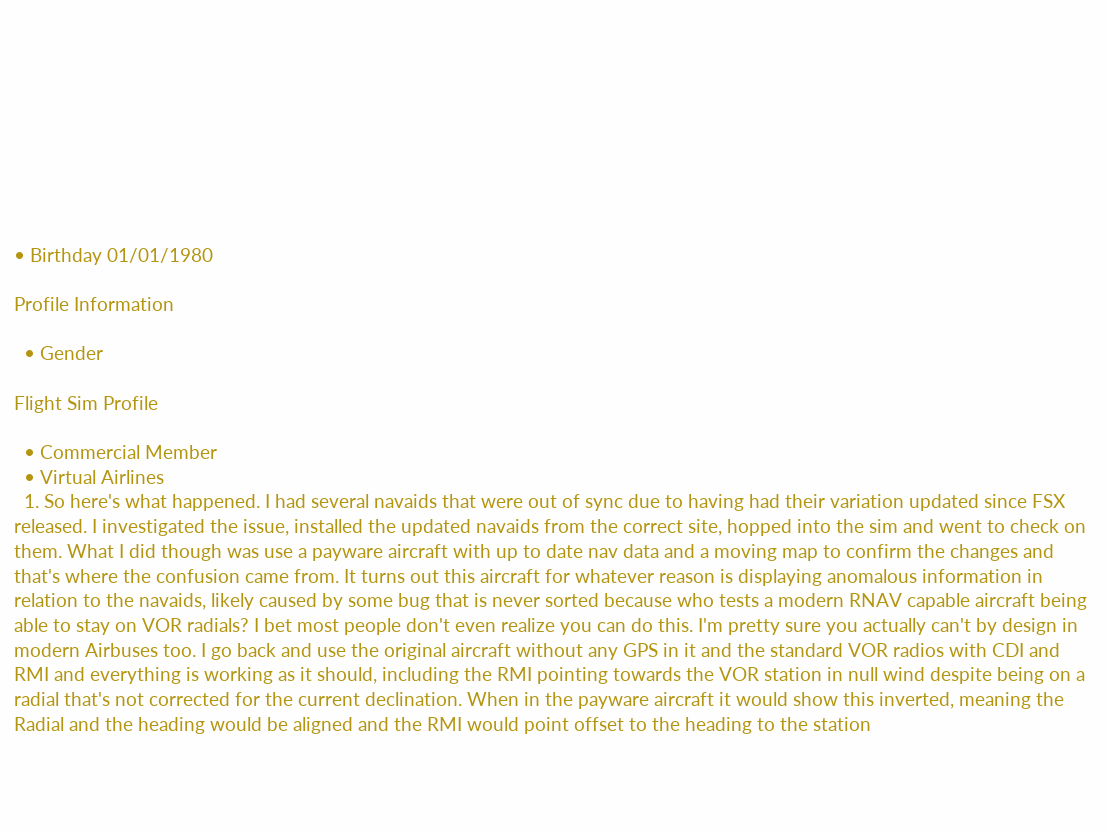• Birthday 01/01/1980

Profile Information

  • Gender

Flight Sim Profile

  • Commercial Member
  • Virtual Airlines
  1. So here's what happened. I had several navaids that were out of sync due to having had their variation updated since FSX released. I investigated the issue, installed the updated navaids from the correct site, hopped into the sim and went to check on them. What I did though was use a payware aircraft with up to date nav data and a moving map to confirm the changes and that's where the confusion came from. It turns out this aircraft for whatever reason is displaying anomalous information in relation to the navaids, likely caused by some bug that is never sorted because who tests a modern RNAV capable aircraft being able to stay on VOR radials? I bet most people don't even realize you can do this. I'm pretty sure you actually can't by design in modern Airbuses too. I go back and use the original aircraft without any GPS in it and the standard VOR radios with CDI and RMI and everything is working as it should, including the RMI pointing towards the VOR station in null wind despite being on a radial that's not corrected for the current declination. When in the payware aircraft it would show this inverted, meaning the Radial and the heading would be aligned and the RMI would point offset to the heading to the station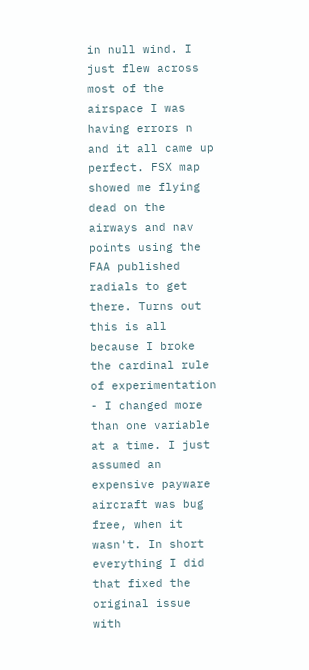in null wind. I just flew across most of the airspace I was having errors n and it all came up perfect. FSX map showed me flying dead on the airways and nav points using the FAA published radials to get there. Turns out this is all because I broke the cardinal rule of experimentation - I changed more than one variable at a time. I just assumed an expensive payware aircraft was bug free, when it wasn't. In short everything I did that fixed the original issue with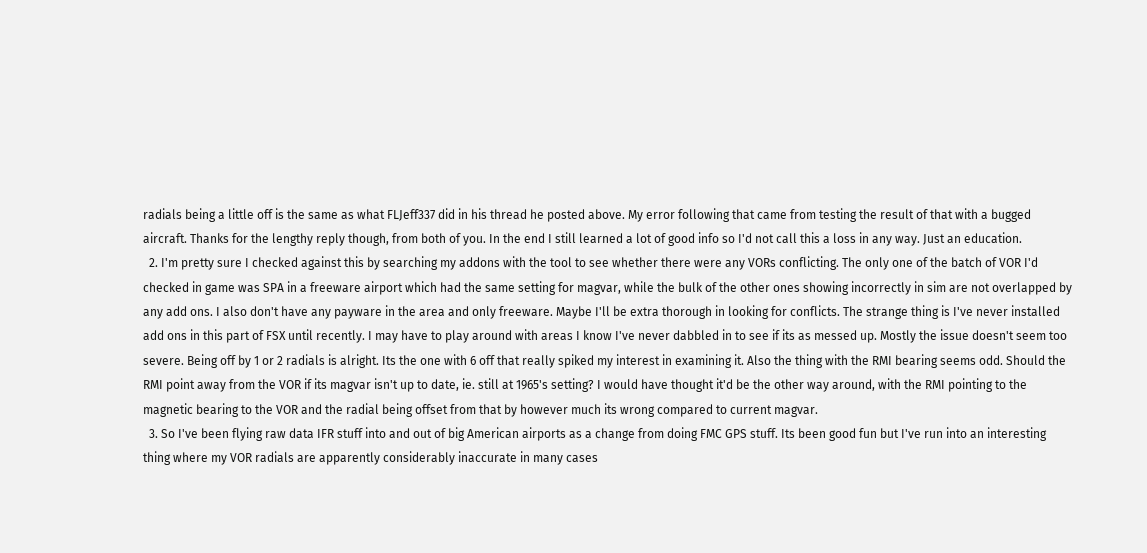radials being a little off is the same as what FLJeff337 did in his thread he posted above. My error following that came from testing the result of that with a bugged aircraft. Thanks for the lengthy reply though, from both of you. In the end I still learned a lot of good info so I'd not call this a loss in any way. Just an education.
  2. I'm pretty sure I checked against this by searching my addons with the tool to see whether there were any VORs conflicting. The only one of the batch of VOR I'd checked in game was SPA in a freeware airport which had the same setting for magvar, while the bulk of the other ones showing incorrectly in sim are not overlapped by any add ons. I also don't have any payware in the area and only freeware. Maybe I'll be extra thorough in looking for conflicts. The strange thing is I've never installed add ons in this part of FSX until recently. I may have to play around with areas I know I've never dabbled in to see if its as messed up. Mostly the issue doesn't seem too severe. Being off by 1 or 2 radials is alright. Its the one with 6 off that really spiked my interest in examining it. Also the thing with the RMI bearing seems odd. Should the RMI point away from the VOR if its magvar isn't up to date, ie. still at 1965's setting? I would have thought it'd be the other way around, with the RMI pointing to the magnetic bearing to the VOR and the radial being offset from that by however much its wrong compared to current magvar.
  3. So I've been flying raw data IFR stuff into and out of big American airports as a change from doing FMC GPS stuff. Its been good fun but I've run into an interesting thing where my VOR radials are apparently considerably inaccurate in many cases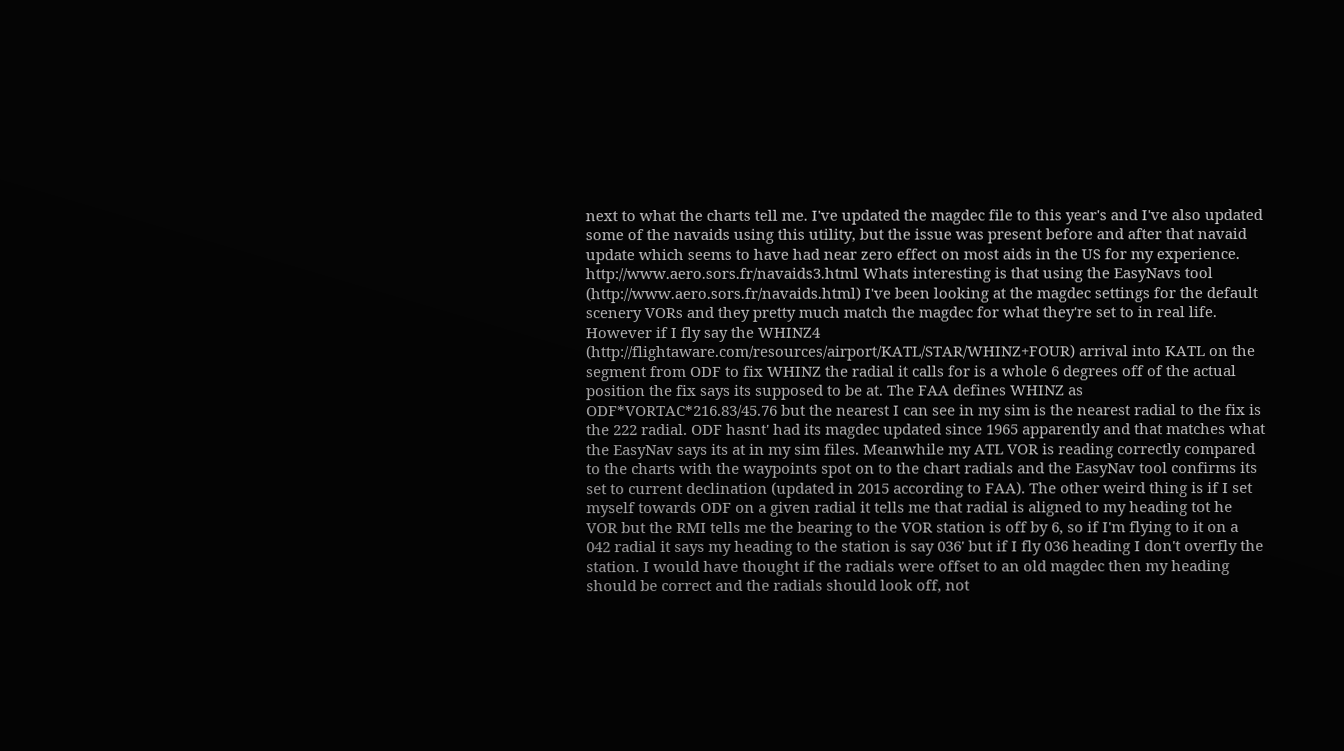next to what the charts tell me. I've updated the magdec file to this year's and I've also updated some of the navaids using this utility, but the issue was present before and after that navaid update which seems to have had near zero effect on most aids in the US for my experience. http://www.aero.sors.fr/navaids3.html Whats interesting is that using the EasyNavs tool (http://www.aero.sors.fr/navaids.html) I've been looking at the magdec settings for the default scenery VORs and they pretty much match the magdec for what they're set to in real life. However if I fly say the WHINZ4 (http://flightaware.com/resources/airport/KATL/STAR/WHINZ+FOUR) arrival into KATL on the segment from ODF to fix WHINZ the radial it calls for is a whole 6 degrees off of the actual position the fix says its supposed to be at. The FAA defines WHINZ as ODF*VORTAC*216.83/45.76 but the nearest I can see in my sim is the nearest radial to the fix is the 222 radial. ODF hasnt' had its magdec updated since 1965 apparently and that matches what the EasyNav says its at in my sim files. Meanwhile my ATL VOR is reading correctly compared to the charts with the waypoints spot on to the chart radials and the EasyNav tool confirms its set to current declination (updated in 2015 according to FAA). The other weird thing is if I set myself towards ODF on a given radial it tells me that radial is aligned to my heading tot he VOR but the RMI tells me the bearing to the VOR station is off by 6, so if I'm flying to it on a 042 radial it says my heading to the station is say 036' but if I fly 036 heading I don't overfly the station. I would have thought if the radials were offset to an old magdec then my heading should be correct and the radials should look off, not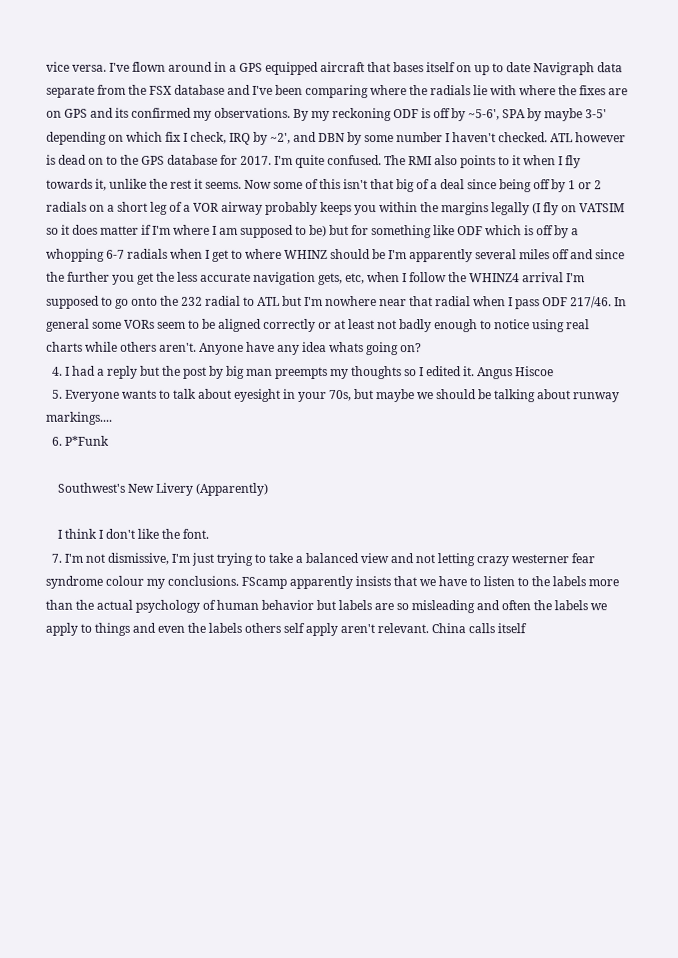vice versa. I've flown around in a GPS equipped aircraft that bases itself on up to date Navigraph data separate from the FSX database and I've been comparing where the radials lie with where the fixes are on GPS and its confirmed my observations. By my reckoning ODF is off by ~5-6', SPA by maybe 3-5' depending on which fix I check, IRQ by ~2', and DBN by some number I haven't checked. ATL however is dead on to the GPS database for 2017. I'm quite confused. The RMI also points to it when I fly towards it, unlike the rest it seems. Now some of this isn't that big of a deal since being off by 1 or 2 radials on a short leg of a VOR airway probably keeps you within the margins legally (I fly on VATSIM so it does matter if I'm where I am supposed to be) but for something like ODF which is off by a whopping 6-7 radials when I get to where WHINZ should be I'm apparently several miles off and since the further you get the less accurate navigation gets, etc, when I follow the WHINZ4 arrival I'm supposed to go onto the 232 radial to ATL but I'm nowhere near that radial when I pass ODF 217/46. In general some VORs seem to be aligned correctly or at least not badly enough to notice using real charts while others aren't. Anyone have any idea whats going on?
  4. I had a reply but the post by big man preempts my thoughts so I edited it. Angus Hiscoe
  5. Everyone wants to talk about eyesight in your 70s, but maybe we should be talking about runway markings....
  6. P*Funk

    Southwest's New Livery (Apparently)

    I think I don't like the font.
  7. I'm not dismissive, I'm just trying to take a balanced view and not letting crazy westerner fear syndrome colour my conclusions. FScamp apparently insists that we have to listen to the labels more than the actual psychology of human behavior but labels are so misleading and often the labels we apply to things and even the labels others self apply aren't relevant. China calls itself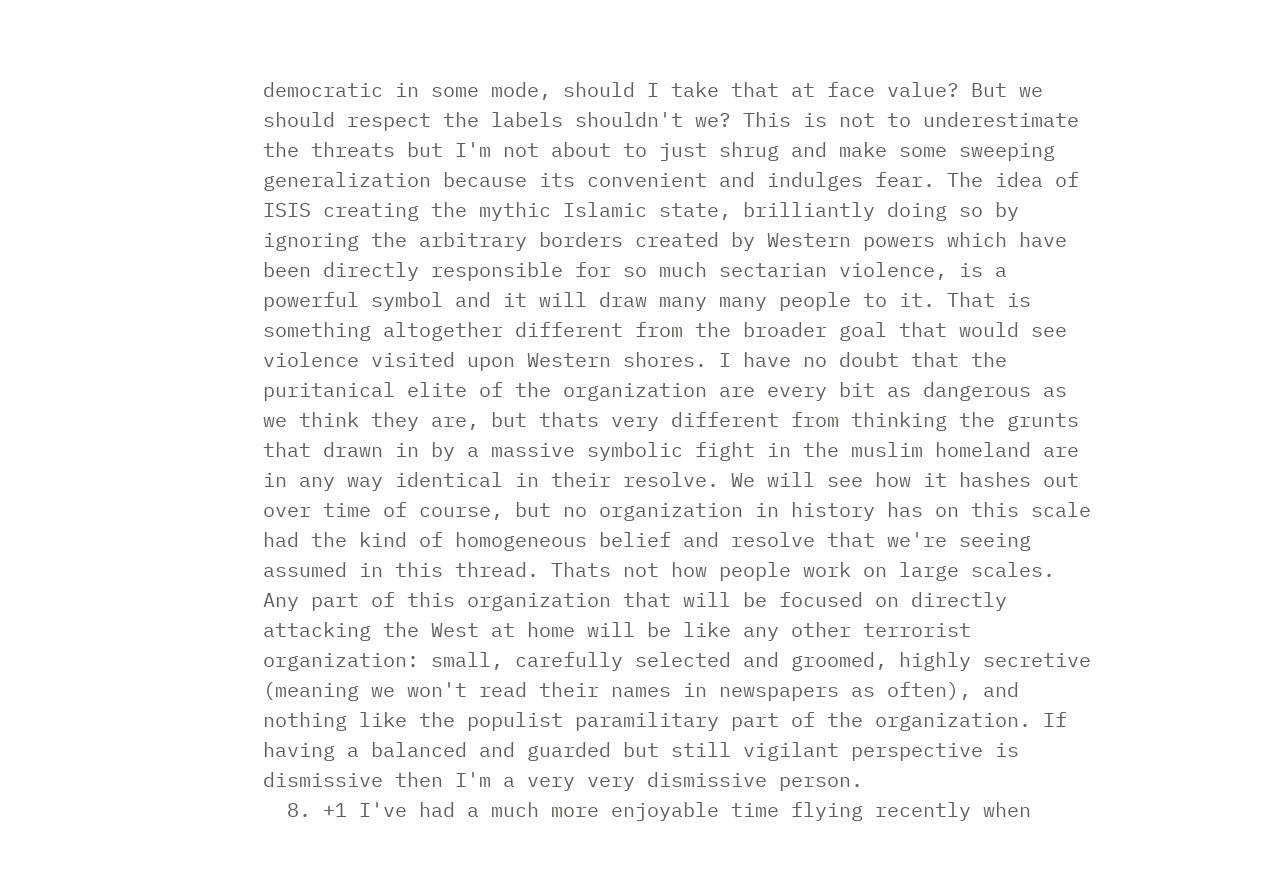democratic in some mode, should I take that at face value? But we should respect the labels shouldn't we? This is not to underestimate the threats but I'm not about to just shrug and make some sweeping generalization because its convenient and indulges fear. The idea of ISIS creating the mythic Islamic state, brilliantly doing so by ignoring the arbitrary borders created by Western powers which have been directly responsible for so much sectarian violence, is a powerful symbol and it will draw many many people to it. That is something altogether different from the broader goal that would see violence visited upon Western shores. I have no doubt that the puritanical elite of the organization are every bit as dangerous as we think they are, but thats very different from thinking the grunts that drawn in by a massive symbolic fight in the muslim homeland are in any way identical in their resolve. We will see how it hashes out over time of course, but no organization in history has on this scale had the kind of homogeneous belief and resolve that we're seeing assumed in this thread. Thats not how people work on large scales. Any part of this organization that will be focused on directly attacking the West at home will be like any other terrorist organization: small, carefully selected and groomed, highly secretive (meaning we won't read their names in newspapers as often), and nothing like the populist paramilitary part of the organization. If having a balanced and guarded but still vigilant perspective is dismissive then I'm a very very dismissive person.
  8. +1 I've had a much more enjoyable time flying recently when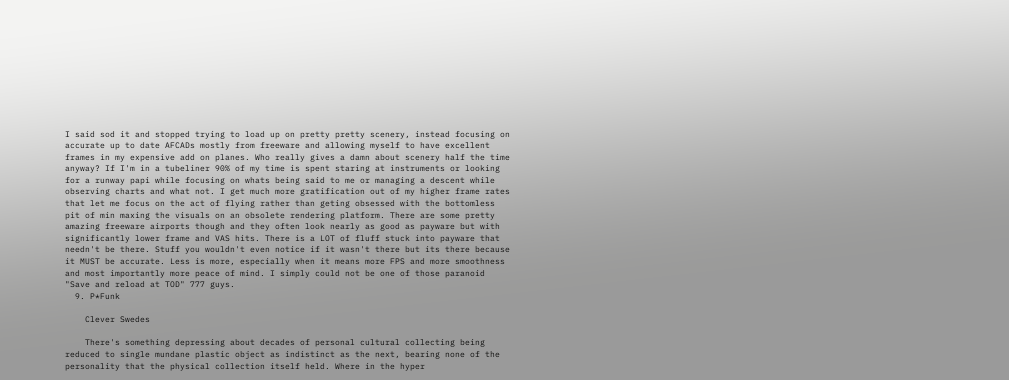I said sod it and stopped trying to load up on pretty pretty scenery, instead focusing on accurate up to date AFCADs mostly from freeware and allowing myself to have excellent frames in my expensive add on planes. Who really gives a damn about scenery half the time anyway? If I'm in a tubeliner 90% of my time is spent staring at instruments or looking for a runway papi while focusing on whats being said to me or managing a descent while observing charts and what not. I get much more gratification out of my higher frame rates that let me focus on the act of flying rather than geting obsessed with the bottomless pit of min maxing the visuals on an obsolete rendering platform. There are some pretty amazing freeware airports though and they often look nearly as good as payware but with significantly lower frame and VAS hits. There is a LOT of fluff stuck into payware that needn't be there. Stuff you wouldn't even notice if it wasn't there but its there because it MUST be accurate. Less is more, especially when it means more FPS and more smoothness and most importantly more peace of mind. I simply could not be one of those paranoid "Save and reload at TOD" 777 guys.
  9. P*Funk

    Clever Swedes

    There's something depressing about decades of personal cultural collecting being reduced to single mundane plastic object as indistinct as the next, bearing none of the personality that the physical collection itself held. Where in the hyper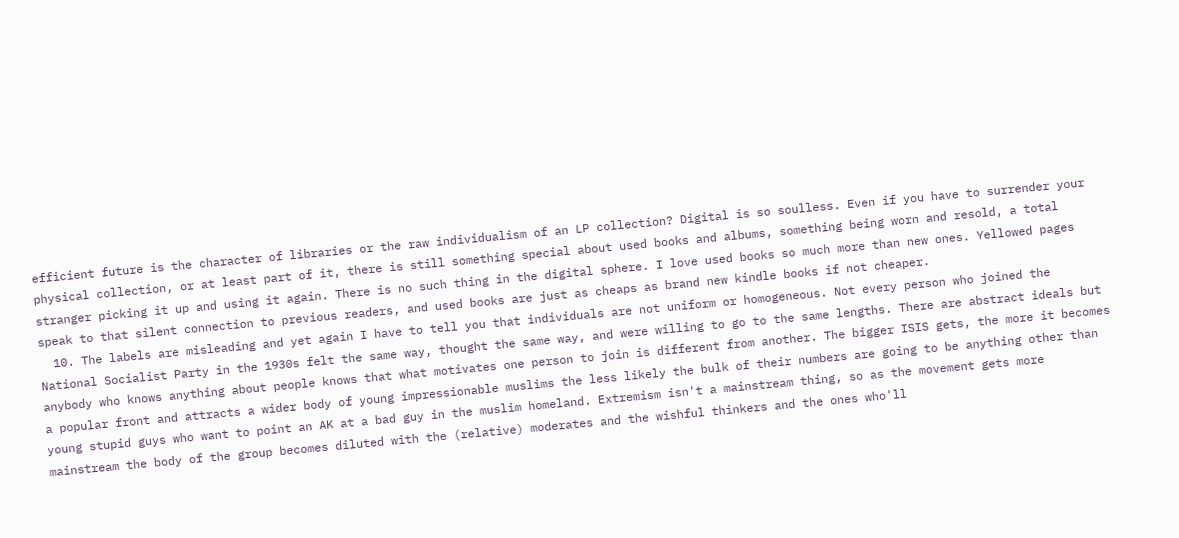efficient future is the character of libraries or the raw individualism of an LP collection? Digital is so soulless. Even if you have to surrender your physical collection, or at least part of it, there is still something special about used books and albums, something being worn and resold, a total stranger picking it up and using it again. There is no such thing in the digital sphere. I love used books so much more than new ones. Yellowed pages speak to that silent connection to previous readers, and used books are just as cheaps as brand new kindle books if not cheaper.
  10. The labels are misleading and yet again I have to tell you that individuals are not uniform or homogeneous. Not every person who joined the National Socialist Party in the 1930s felt the same way, thought the same way, and were willing to go to the same lengths. There are abstract ideals but anybody who knows anything about people knows that what motivates one person to join is different from another. The bigger ISIS gets, the more it becomes a popular front and attracts a wider body of young impressionable muslims the less likely the bulk of their numbers are going to be anything other than young stupid guys who want to point an AK at a bad guy in the muslim homeland. Extremism isn't a mainstream thing, so as the movement gets more mainstream the body of the group becomes diluted with the (relative) moderates and the wishful thinkers and the ones who'll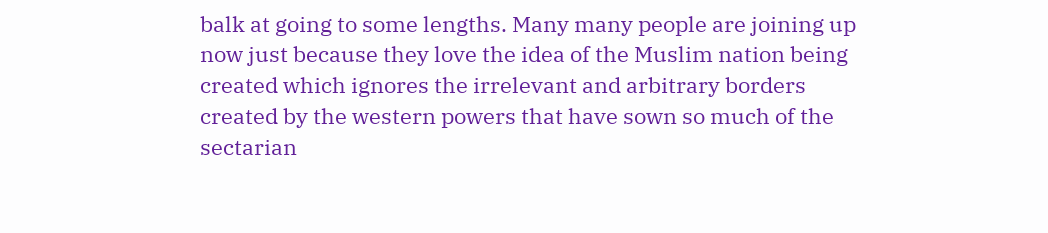balk at going to some lengths. Many many people are joining up now just because they love the idea of the Muslim nation being created which ignores the irrelevant and arbitrary borders created by the western powers that have sown so much of the sectarian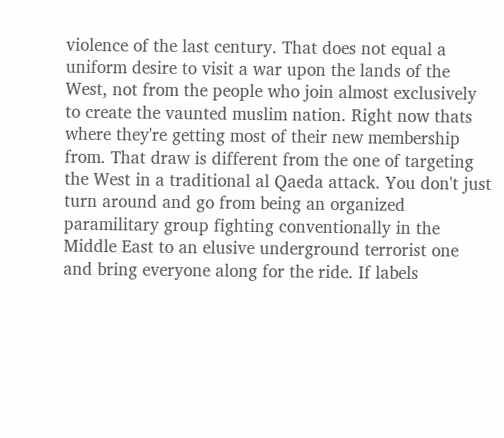violence of the last century. That does not equal a uniform desire to visit a war upon the lands of the West, not from the people who join almost exclusively to create the vaunted muslim nation. Right now thats where they're getting most of their new membership from. That draw is different from the one of targeting the West in a traditional al Qaeda attack. You don't just turn around and go from being an organized paramilitary group fighting conventionally in the Middle East to an elusive underground terrorist one and bring everyone along for the ride. If labels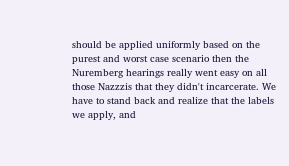should be applied uniformly based on the purest and worst case scenario then the Nuremberg hearings really went easy on all those Nazzzis that they didn't incarcerate. We have to stand back and realize that the labels we apply, and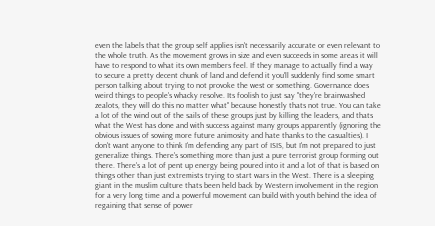even the labels that the group self applies isn't necessarily accurate or even relevant to the whole truth. As the movement grows in size and even succeeds in some areas it will have to respond to what its own members feel. If they manage to actually find a way to secure a pretty decent chunk of land and defend it you'll suddenly find some smart person talking about trying to not provoke the west or something. Governance does weird things to people's whacky resolve. Its foolish to just say "they're brainwashed zealots, they will do this no matter what" because honestly thats not true. You can take a lot of the wind out of the sails of these groups just by killing the leaders, and thats what the West has done and with success against many groups apparently (ignoring the obvious issues of sowing more future animosity and hate thanks to the casualties). I don't want anyone to think I'm defending any part of ISIS, but I'm not prepared to just generalize things. There's something more than just a pure terrorist group forming out there. There's a lot of pent up energy being poured into it and a lot of that is based on things other than just extremists trying to start wars in the West. There is a sleeping giant in the muslim culture thats been held back by Western involvement in the region for a very long time and a powerful movement can build with youth behind the idea of regaining that sense of power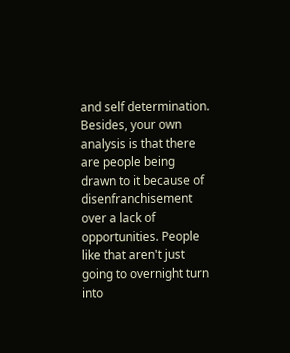and self determination. Besides, your own analysis is that there are people being drawn to it because of disenfranchisement over a lack of opportunities. People like that aren't just going to overnight turn into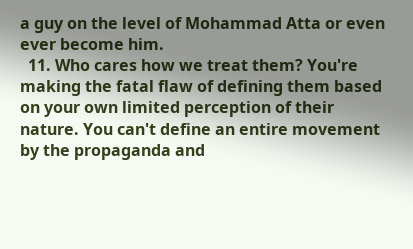a guy on the level of Mohammad Atta or even ever become him.
  11. Who cares how we treat them? You're making the fatal flaw of defining them based on your own limited perception of their nature. You can't define an entire movement by the propaganda and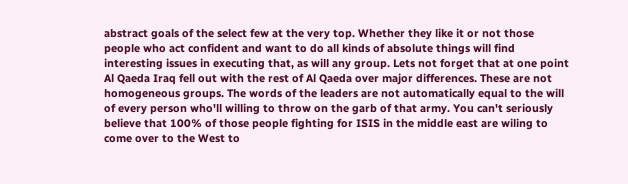abstract goals of the select few at the very top. Whether they like it or not those people who act confident and want to do all kinds of absolute things will find interesting issues in executing that, as will any group. Lets not forget that at one point Al Qaeda Iraq fell out with the rest of Al Qaeda over major differences. These are not homogeneous groups. The words of the leaders are not automatically equal to the will of every person who'll willing to throw on the garb of that army. You can't seriously believe that 100% of those people fighting for ISIS in the middle east are wiling to come over to the West to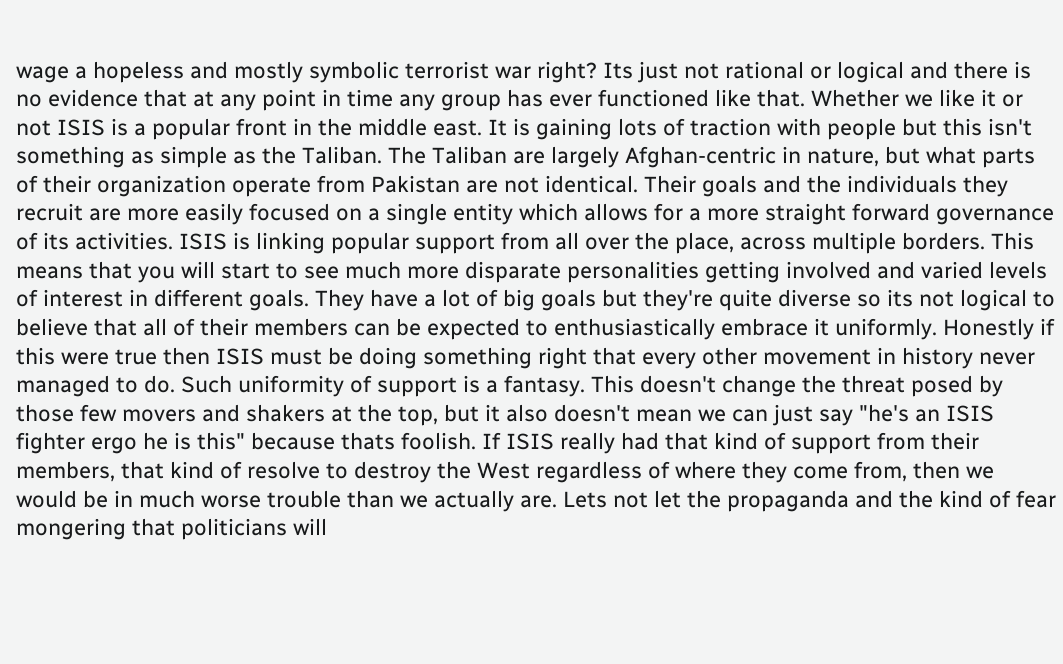wage a hopeless and mostly symbolic terrorist war right? Its just not rational or logical and there is no evidence that at any point in time any group has ever functioned like that. Whether we like it or not ISIS is a popular front in the middle east. It is gaining lots of traction with people but this isn't something as simple as the Taliban. The Taliban are largely Afghan-centric in nature, but what parts of their organization operate from Pakistan are not identical. Their goals and the individuals they recruit are more easily focused on a single entity which allows for a more straight forward governance of its activities. ISIS is linking popular support from all over the place, across multiple borders. This means that you will start to see much more disparate personalities getting involved and varied levels of interest in different goals. They have a lot of big goals but they're quite diverse so its not logical to believe that all of their members can be expected to enthusiastically embrace it uniformly. Honestly if this were true then ISIS must be doing something right that every other movement in history never managed to do. Such uniformity of support is a fantasy. This doesn't change the threat posed by those few movers and shakers at the top, but it also doesn't mean we can just say "he's an ISIS fighter ergo he is this" because thats foolish. If ISIS really had that kind of support from their members, that kind of resolve to destroy the West regardless of where they come from, then we would be in much worse trouble than we actually are. Lets not let the propaganda and the kind of fear mongering that politicians will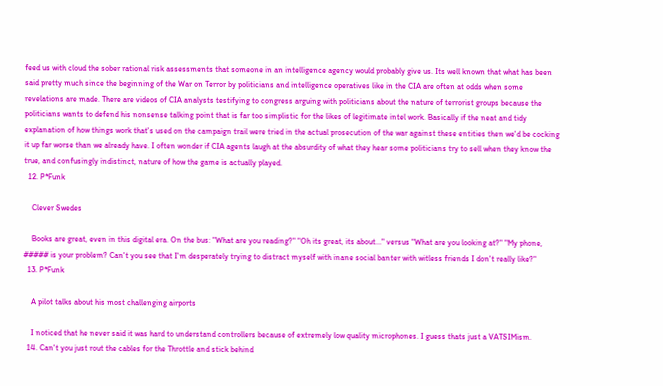feed us with cloud the sober rational risk assessments that someone in an intelligence agency would probably give us. Its well known that what has been said pretty much since the beginning of the War on Terror by politicians and intelligence operatives like in the CIA are often at odds when some revelations are made. There are videos of CIA analysts testifying to congress arguing with politicians about the nature of terrorist groups because the politicians wants to defend his nonsense talking point that is far too simplistic for the likes of legitimate intel work. Basically if the neat and tidy explanation of how things work that's used on the campaign trail were tried in the actual prosecution of the war against these entities then we'd be cocking it up far worse than we already have. I often wonder if CIA agents laugh at the absurdity of what they hear some politicians try to sell when they know the true, and confusingly indistinct, nature of how the game is actually played.
  12. P*Funk

    Clever Swedes

    Books are great, even in this digital era. On the bus: "What are you reading?" "Oh its great, its about..." versus "What are you looking at?" "My phone, ##### is your problem? Can't you see that I'm desperately trying to distract myself with inane social banter with witless friends I don't really like?"
  13. P*Funk

    A pilot talks about his most challenging airports

    I noticed that he never said it was hard to understand controllers because of extremely low quality microphones. I guess thats just a VATSIMism.
  14. Can't you just rout the cables for the Throttle and stick behind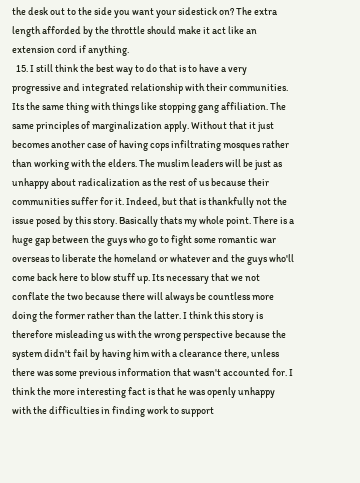the desk out to the side you want your sidestick on? The extra length afforded by the throttle should make it act like an extension cord if anything.
  15. I still think the best way to do that is to have a very progressive and integrated relationship with their communities. Its the same thing with things like stopping gang affiliation. The same principles of marginalization apply. Without that it just becomes another case of having cops infiltrating mosques rather than working with the elders. The muslim leaders will be just as unhappy about radicalization as the rest of us because their communities suffer for it. Indeed, but that is thankfully not the issue posed by this story. Basically thats my whole point. There is a huge gap between the guys who go to fight some romantic war overseas to liberate the homeland or whatever and the guys who'll come back here to blow stuff up. Its necessary that we not conflate the two because there will always be countless more doing the former rather than the latter. I think this story is therefore misleading us with the wrong perspective because the system didn't fail by having him with a clearance there, unless there was some previous information that wasn't accounted for. I think the more interesting fact is that he was openly unhappy with the difficulties in finding work to support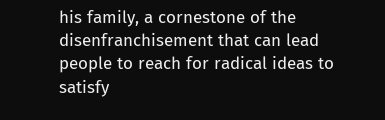his family, a cornestone of the disenfranchisement that can lead people to reach for radical ideas to satisfy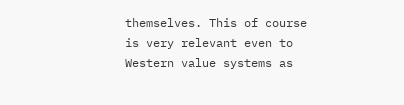themselves. This of course is very relevant even to Western value systems as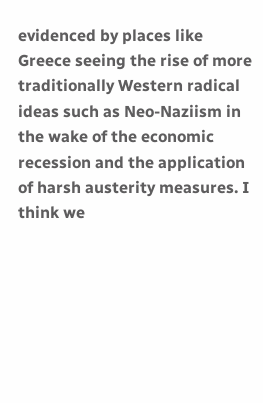evidenced by places like Greece seeing the rise of more traditionally Western radical ideas such as Neo-Naziism in the wake of the economic recession and the application of harsh austerity measures. I think we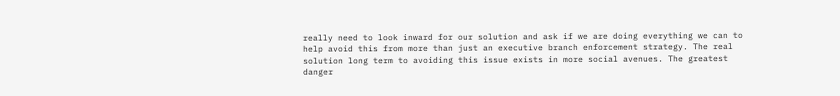really need to look inward for our solution and ask if we are doing everything we can to help avoid this from more than just an executive branch enforcement strategy. The real solution long term to avoiding this issue exists in more social avenues. The greatest danger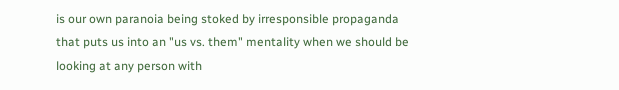is our own paranoia being stoked by irresponsible propaganda that puts us into an "us vs. them" mentality when we should be looking at any person with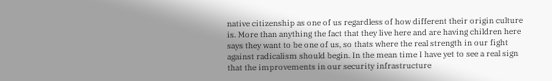native citizenship as one of us regardless of how different their origin culture is. More than anything the fact that they live here and are having children here says they want to be one of us, so thats where the real strength in our fight against radicalism should begin. In the mean time I have yet to see a real sign that the improvements in our security infrastructure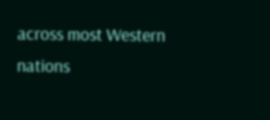across most Western nations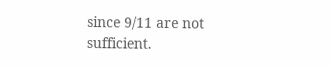since 9/11 are not sufficient.